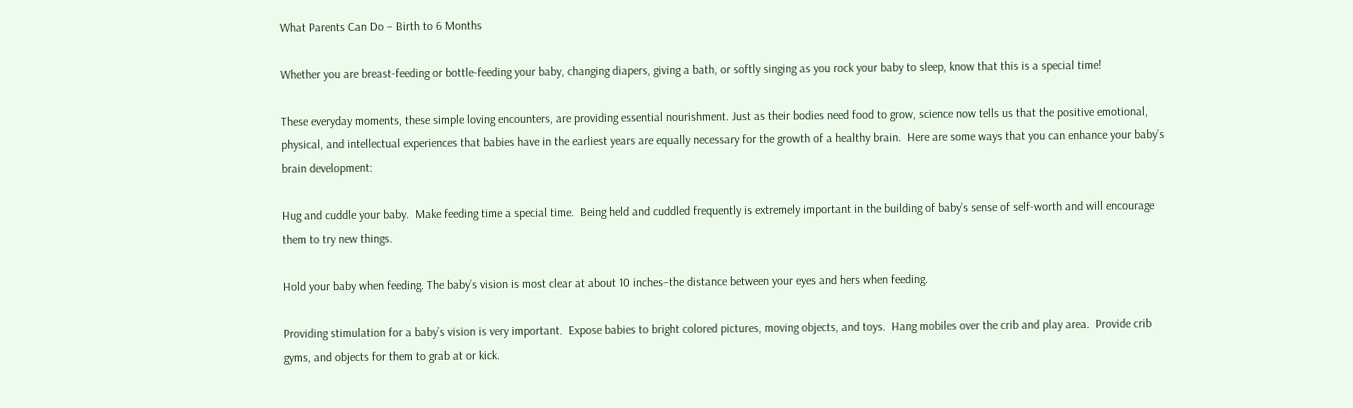What Parents Can Do – Birth to 6 Months

Whether you are breast-feeding or bottle-feeding your baby, changing diapers, giving a bath, or softly singing as you rock your baby to sleep, know that this is a special time!

These everyday moments, these simple loving encounters, are providing essential nourishment. Just as their bodies need food to grow, science now tells us that the positive emotional, physical, and intellectual experiences that babies have in the earliest years are equally necessary for the growth of a healthy brain.  Here are some ways that you can enhance your baby’s brain development:

Hug and cuddle your baby.  Make feeding time a special time.  Being held and cuddled frequently is extremely important in the building of baby’s sense of self-worth and will encourage them to try new things.

Hold your baby when feeding. The baby’s vision is most clear at about 10 inches–the distance between your eyes and hers when feeding.

Providing stimulation for a baby’s vision is very important.  Expose babies to bright colored pictures, moving objects, and toys.  Hang mobiles over the crib and play area.  Provide crib gyms, and objects for them to grab at or kick.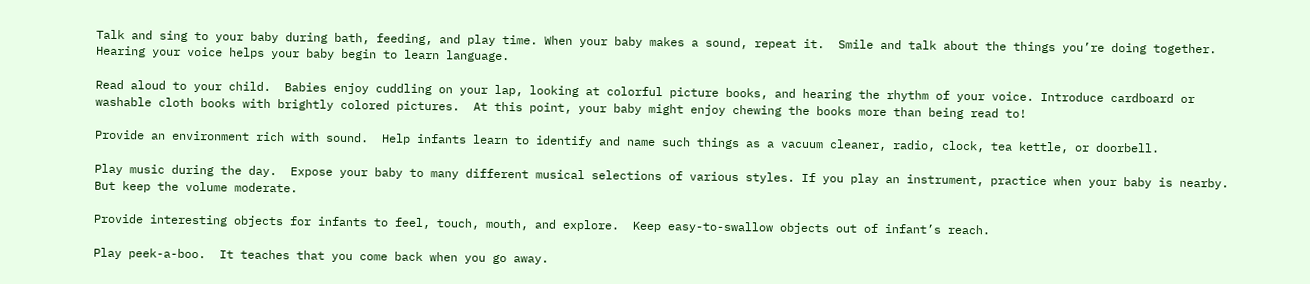Talk and sing to your baby during bath, feeding, and play time. When your baby makes a sound, repeat it.  Smile and talk about the things you’re doing together.  Hearing your voice helps your baby begin to learn language.

Read aloud to your child.  Babies enjoy cuddling on your lap, looking at colorful picture books, and hearing the rhythm of your voice. Introduce cardboard or washable cloth books with brightly colored pictures.  At this point, your baby might enjoy chewing the books more than being read to!

Provide an environment rich with sound.  Help infants learn to identify and name such things as a vacuum cleaner, radio, clock, tea kettle, or doorbell.

Play music during the day.  Expose your baby to many different musical selections of various styles. If you play an instrument, practice when your baby is nearby. But keep the volume moderate.

Provide interesting objects for infants to feel, touch, mouth, and explore.  Keep easy-to-swallow objects out of infant’s reach.

Play peek-a-boo.  It teaches that you come back when you go away.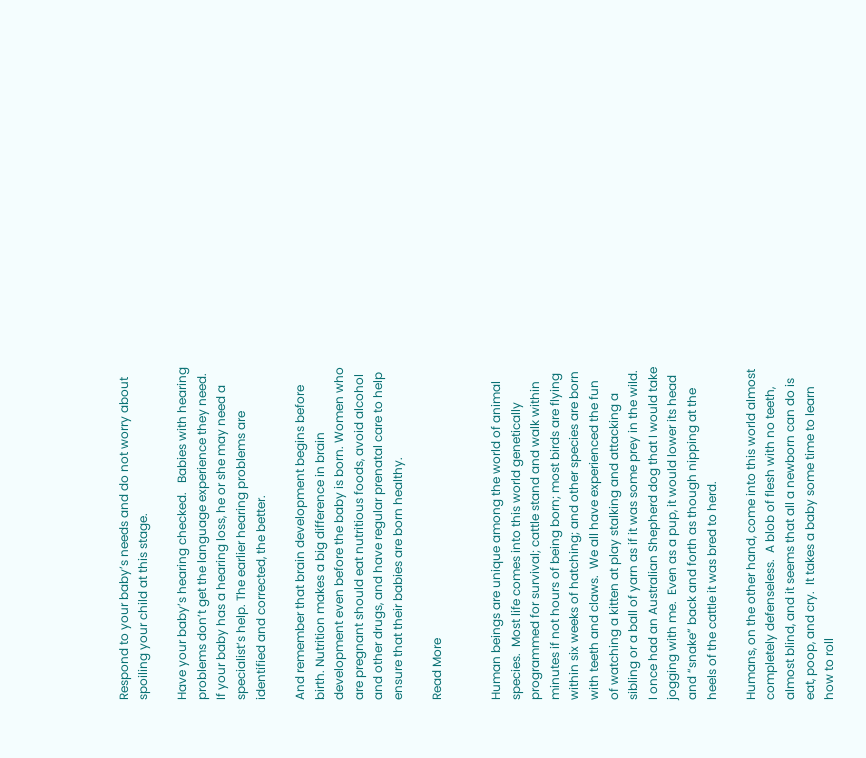Respond to your baby’s needs and do not worry about spoiling your child at this stage.

Have your baby’s hearing checked.   Babies with hearing problems don’t get the language experience they need. If your baby has a hearing loss, he or she may need a specialist’s help. The earlier hearing problems are identified and corrected, the better.

And remember that brain development begins before birth. Nutrition makes a big difference in brain development even before the baby is born. Women who are pregnant should eat nutritious foods, avoid alcohol and other drugs, and have regular prenatal care to help ensure that their babies are born healthy.

Read More


Human beings are unique among the world of animal species.  Most life comes into this world genetically programmed for survival; cattle stand and walk within minutes if not hours of being born; most birds are flying within six weeks of hatching; and other species are born with teeth and claws.  We all have experienced the fun of watching a kitten at play stalking and attacking a sibling or a ball of yarn as if it was some prey in the wild.  I once had an Australian Shepherd dog that I would take jogging with me.  Even as a pup, it would lower its head and “snake” back and forth as though nipping at the heels of the cattle it was bred to herd.

Humans, on the other hand, come into this world almost completely defenseless.  A blob of flesh with no teeth, almost blind, and it seems that all a newborn can do is eat, poop, and cry.  It takes a baby some time to learn how to roll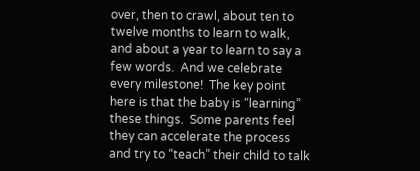over, then to crawl, about ten to twelve months to learn to walk, and about a year to learn to say a few words.  And we celebrate every milestone!  The key point here is that the baby is “learning” these things.  Some parents feel they can accelerate the process and try to “teach” their child to talk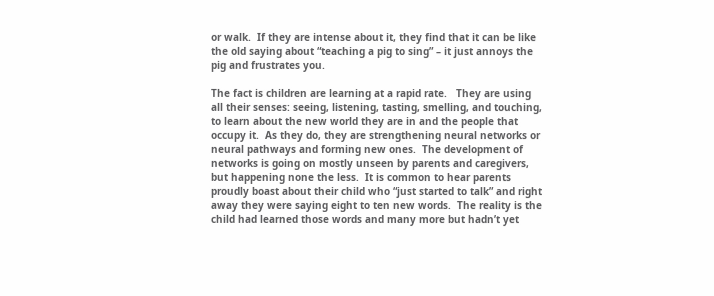or walk.  If they are intense about it, they find that it can be like the old saying about “teaching a pig to sing” – it just annoys the pig and frustrates you.

The fact is children are learning at a rapid rate.   They are using all their senses: seeing, listening, tasting, smelling, and touching, to learn about the new world they are in and the people that occupy it.  As they do, they are strengthening neural networks or neural pathways and forming new ones.  The development of networks is going on mostly unseen by parents and caregivers, but happening none the less.  It is common to hear parents proudly boast about their child who “just started to talk” and right away they were saying eight to ten new words.  The reality is the child had learned those words and many more but hadn’t yet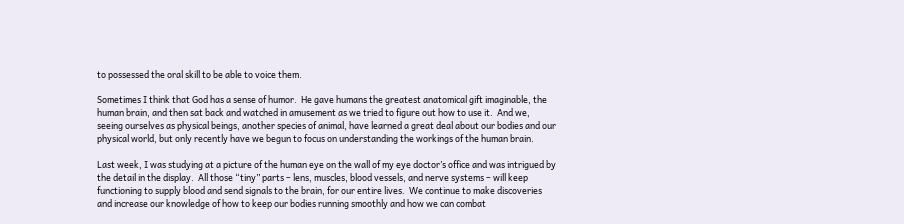to possessed the oral skill to be able to voice them.

Sometimes I think that God has a sense of humor.  He gave humans the greatest anatomical gift imaginable, the human brain, and then sat back and watched in amusement as we tried to figure out how to use it.  And we, seeing ourselves as physical beings, another species of animal, have learned a great deal about our bodies and our physical world, but only recently have we begun to focus on understanding the workings of the human brain.

Last week, I was studying at a picture of the human eye on the wall of my eye doctor’s office and was intrigued by the detail in the display.  All those “tiny” parts – lens, muscles, blood vessels, and nerve systems – will keep functioning to supply blood and send signals to the brain, for our entire lives.  We continue to make discoveries and increase our knowledge of how to keep our bodies running smoothly and how we can combat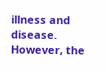illness and disease.  However, the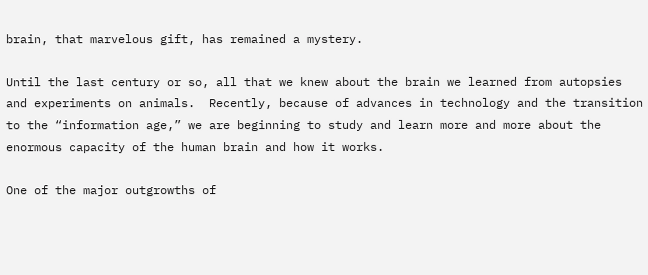brain, that marvelous gift, has remained a mystery.

Until the last century or so, all that we knew about the brain we learned from autopsies and experiments on animals.  Recently, because of advances in technology and the transition to the “information age,” we are beginning to study and learn more and more about the enormous capacity of the human brain and how it works.

One of the major outgrowths of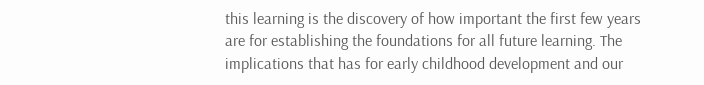this learning is the discovery of how important the first few years are for establishing the foundations for all future learning. The implications that has for early childhood development and our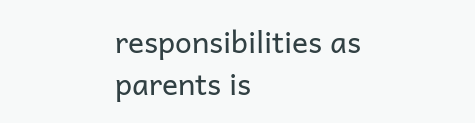responsibilities as parents is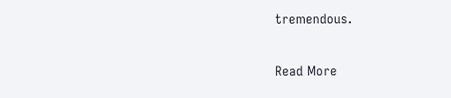tremendous.

Read More